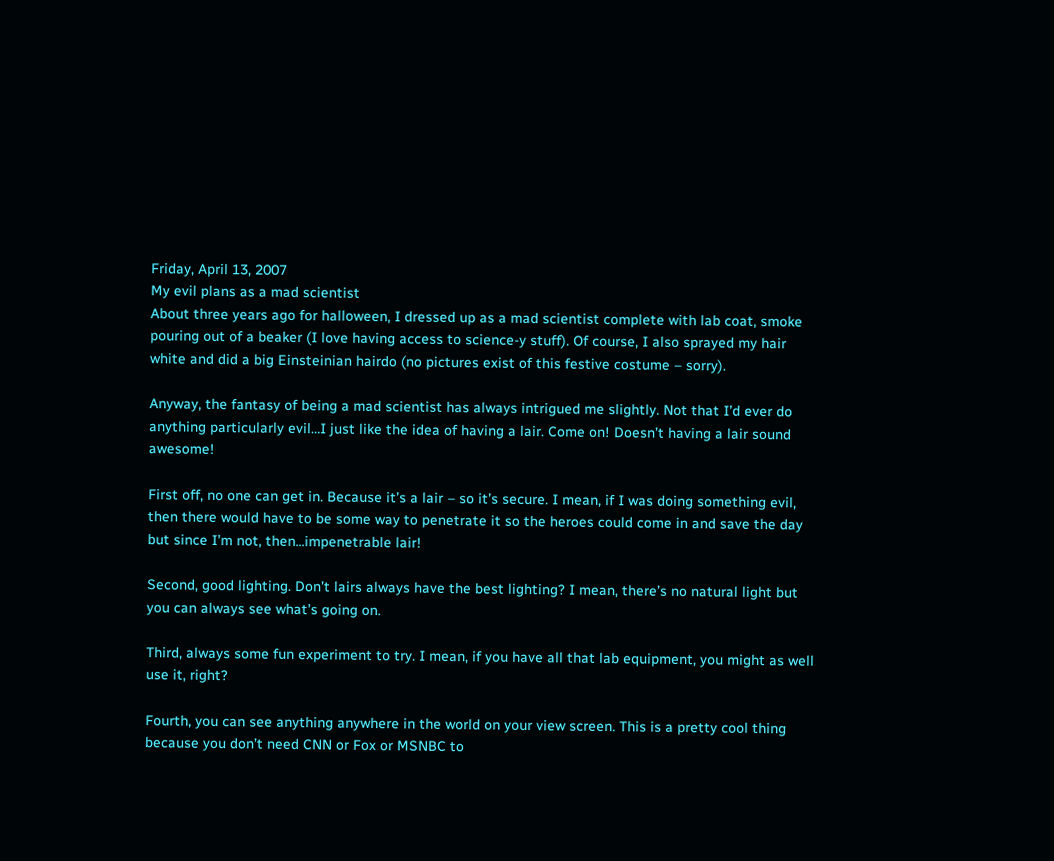Friday, April 13, 2007
My evil plans as a mad scientist
About three years ago for halloween, I dressed up as a mad scientist complete with lab coat, smoke pouring out of a beaker (I love having access to science-y stuff). Of course, I also sprayed my hair white and did a big Einsteinian hairdo (no pictures exist of this festive costume – sorry).

Anyway, the fantasy of being a mad scientist has always intrigued me slightly. Not that I’d ever do anything particularly evil…I just like the idea of having a lair. Come on! Doesn’t having a lair sound awesome!

First off, no one can get in. Because it’s a lair – so it’s secure. I mean, if I was doing something evil, then there would have to be some way to penetrate it so the heroes could come in and save the day but since I’m not, then...impenetrable lair!

Second, good lighting. Don’t lairs always have the best lighting? I mean, there’s no natural light but you can always see what’s going on.

Third, always some fun experiment to try. I mean, if you have all that lab equipment, you might as well use it, right?

Fourth, you can see anything anywhere in the world on your view screen. This is a pretty cool thing because you don’t need CNN or Fox or MSNBC to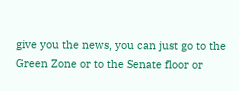give you the news, you can just go to the Green Zone or to the Senate floor or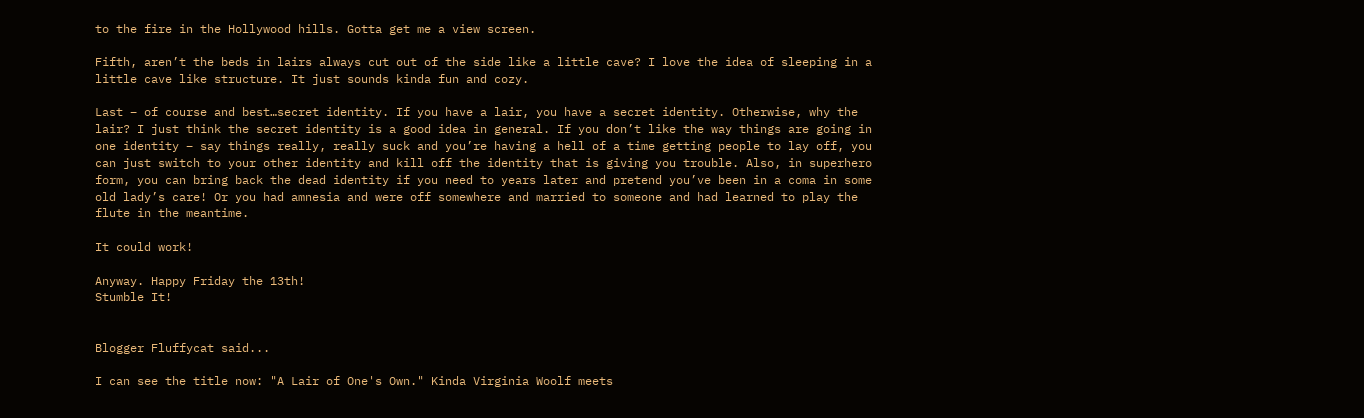to the fire in the Hollywood hills. Gotta get me a view screen.

Fifth, aren’t the beds in lairs always cut out of the side like a little cave? I love the idea of sleeping in a little cave like structure. It just sounds kinda fun and cozy.

Last – of course and best…secret identity. If you have a lair, you have a secret identity. Otherwise, why the lair? I just think the secret identity is a good idea in general. If you don’t like the way things are going in one identity – say things really, really suck and you’re having a hell of a time getting people to lay off, you can just switch to your other identity and kill off the identity that is giving you trouble. Also, in superhero form, you can bring back the dead identity if you need to years later and pretend you’ve been in a coma in some old lady’s care! Or you had amnesia and were off somewhere and married to someone and had learned to play the flute in the meantime.

It could work!

Anyway. Happy Friday the 13th!
Stumble It!


Blogger Fluffycat said...

I can see the title now: "A Lair of One's Own." Kinda Virginia Woolf meets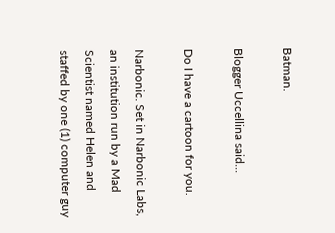Batman.

Blogger Uccellina said...

Do I have a cartoon for you.

Narbonic. Set in Narbonic Labs, an institution run by a Mad Scientist named Helen and staffed by one (1) computer guy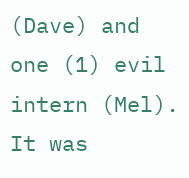(Dave) and one (1) evil intern (Mel). It was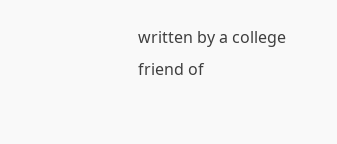written by a college friend of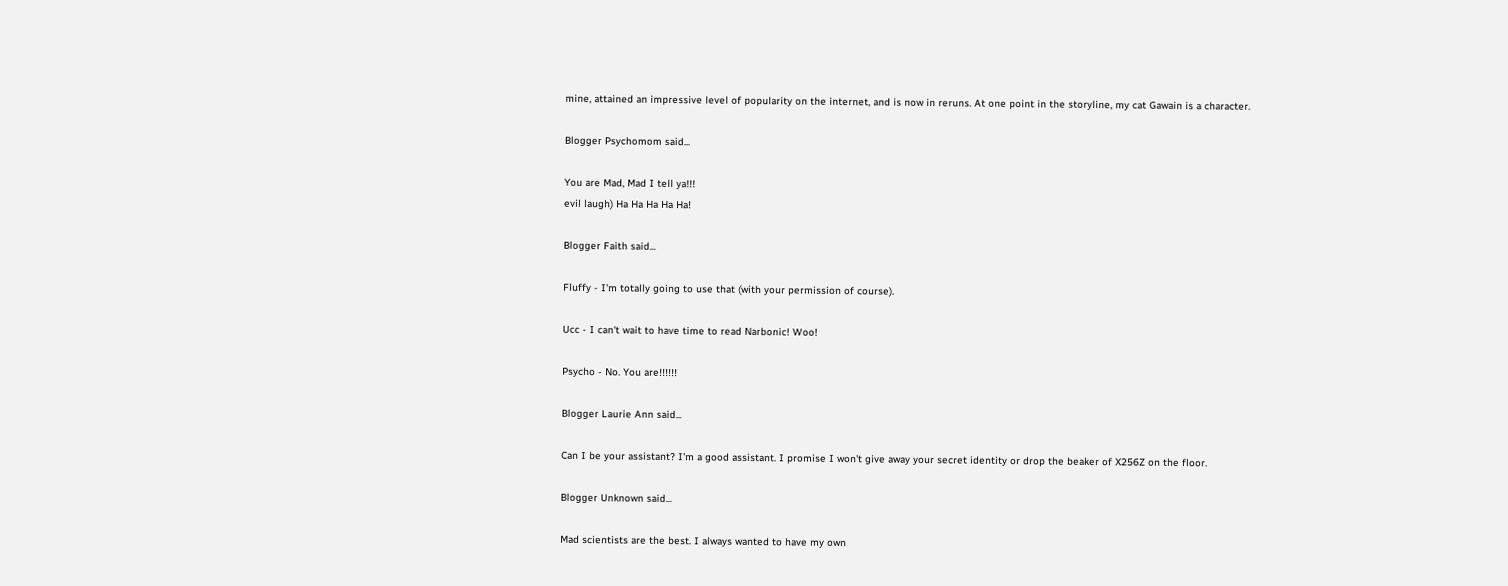mine, attained an impressive level of popularity on the internet, and is now in reruns. At one point in the storyline, my cat Gawain is a character.

Blogger Psychomom said...

You are Mad, Mad I tell ya!!!
evil laugh) Ha Ha Ha Ha Ha!

Blogger Faith said...

Fluffy - I'm totally going to use that (with your permission of course).

Ucc - I can't wait to have time to read Narbonic! Woo!

Psycho - No. You are!!!!!!

Blogger Laurie Ann said...

Can I be your assistant? I'm a good assistant. I promise I won't give away your secret identity or drop the beaker of X256Z on the floor.

Blogger Unknown said...

Mad scientists are the best. I always wanted to have my own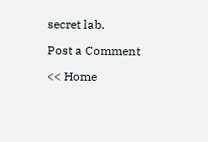secret lab.

Post a Comment

<< Home